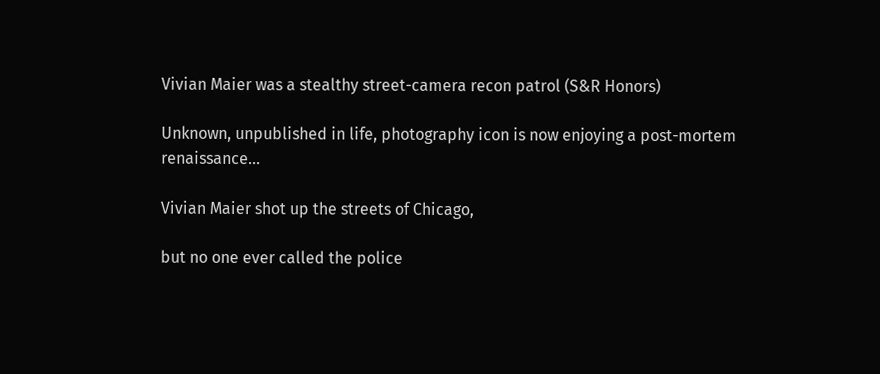Vivian Maier was a stealthy street-camera recon patrol (S&R Honors)

Unknown, unpublished in life, photography icon is now enjoying a post-mortem renaissance…

Vivian Maier shot up the streets of Chicago,

but no one ever called the police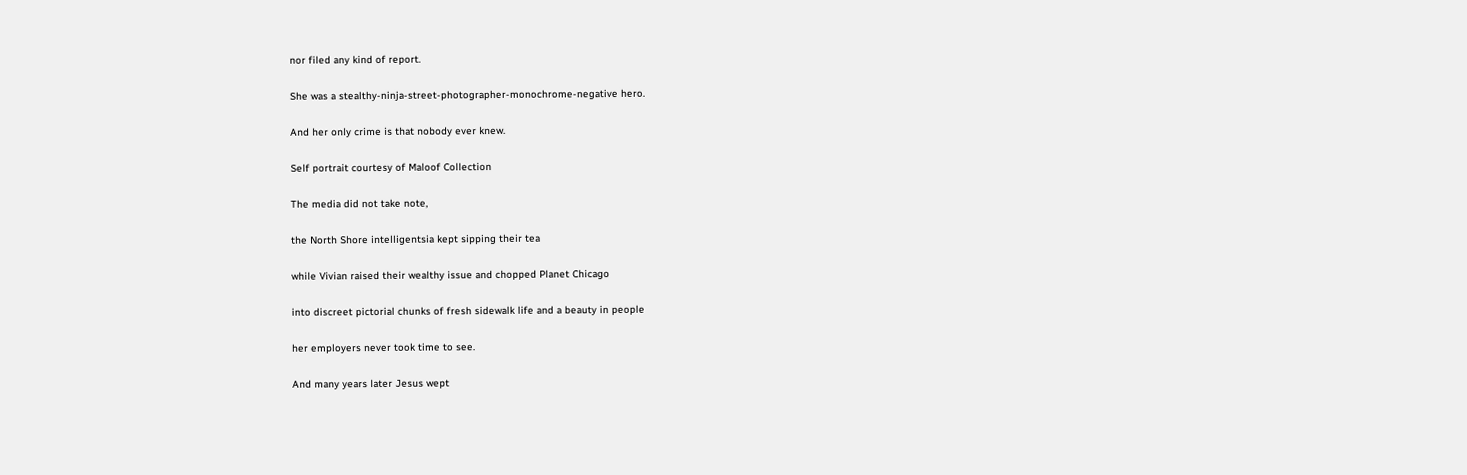nor filed any kind of report.

She was a stealthy-ninja-street-photographer-monochrome-negative hero.

And her only crime is that nobody ever knew.

Self portrait courtesy of Maloof Collection

The media did not take note,

the North Shore intelligentsia kept sipping their tea

while Vivian raised their wealthy issue and chopped Planet Chicago

into discreet pictorial chunks of fresh sidewalk life and a beauty in people

her employers never took time to see.

And many years later Jesus wept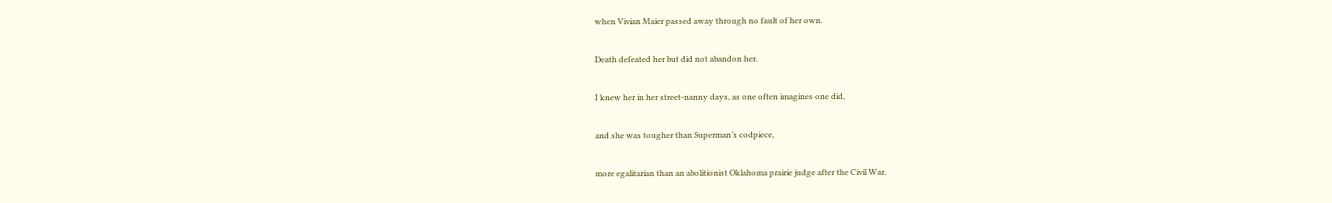when Vivian Maier passed away through no fault of her own.

Death defeated her but did not abandon her.

I knew her in her street-nanny days, as one often imagines one did,

and she was tougher than Superman’s codpiece,

more egalitarian than an abolitionist Oklahoma prairie judge after the Civil War.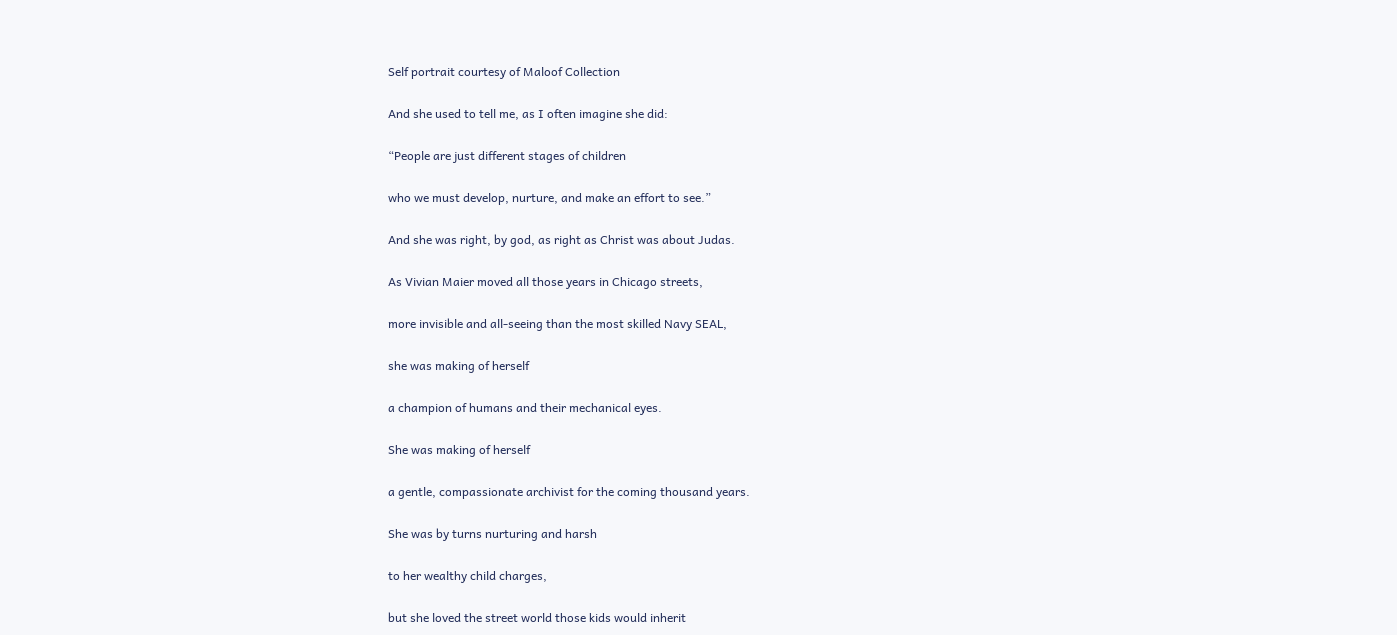Self portrait courtesy of Maloof Collection

And she used to tell me, as I often imagine she did:

“People are just different stages of children

who we must develop, nurture, and make an effort to see.”

And she was right, by god, as right as Christ was about Judas.

As Vivian Maier moved all those years in Chicago streets,

more invisible and all-seeing than the most skilled Navy SEAL,

she was making of herself

a champion of humans and their mechanical eyes.

She was making of herself

a gentle, compassionate archivist for the coming thousand years.

She was by turns nurturing and harsh

to her wealthy child charges,

but she loved the street world those kids would inherit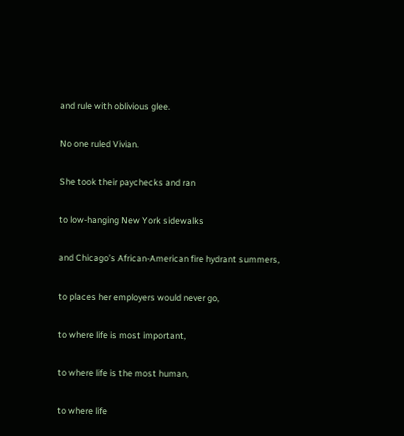and rule with oblivious glee.

No one ruled Vivian.

She took their paychecks and ran

to low-hanging New York sidewalks

and Chicago’s African-American fire hydrant summers,

to places her employers would never go,

to where life is most important,

to where life is the most human,

to where life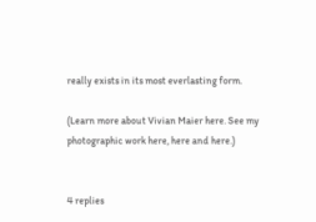really exists in its most everlasting form.

(Learn more about Vivian Maier here. See my photographic work here, here and here.)


4 replies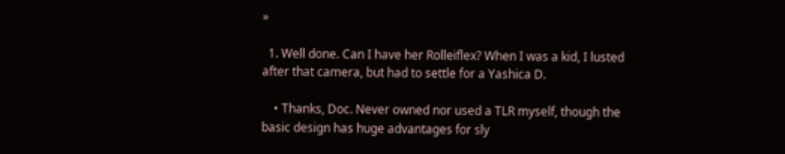»

  1. Well done. Can I have her Rolleiflex? When I was a kid, I lusted after that camera, but had to settle for a Yashica D.

    • Thanks, Doc. Never owned nor used a TLR myself, though the basic design has huge advantages for sly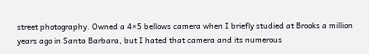street photography. Owned a 4×5 bellows camera when I briefly studied at Brooks a million years ago in Santa Barbara, but I hated that camera and its numerous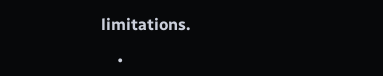limitations.

    •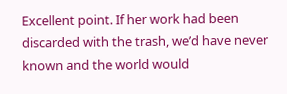Excellent point. If her work had been discarded with the trash, we’d have never known and the world would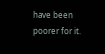have been poorer for it.